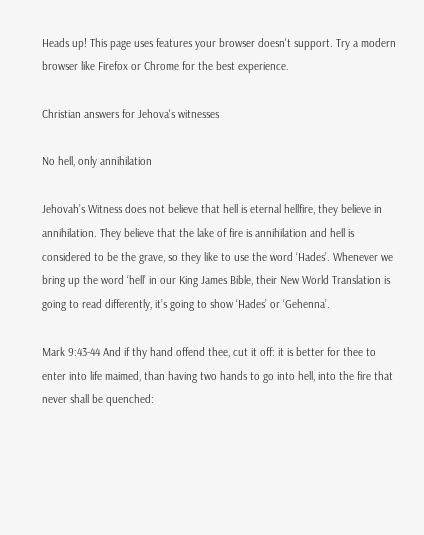Heads up! This page uses features your browser doesn't support. Try a modern browser like Firefox or Chrome for the best experience.

Christian answers for Jehova's witnesses

No hell, only annihilation

Jehovah’s Witness does not believe that hell is eternal hellfire, they believe in annihilation. They believe that the lake of fire is annihilation and hell is considered to be the grave, so they like to use the word ‘Hades’. Whenever we bring up the word ‘hell’ in our King James Bible, their New World Translation is going to read differently, it’s going to show ‘Hades’ or ‘Gehenna’.

Mark 9:43-44 And if thy hand offend thee, cut it off: it is better for thee to enter into life maimed, than having two hands to go into hell, into the fire that never shall be quenched: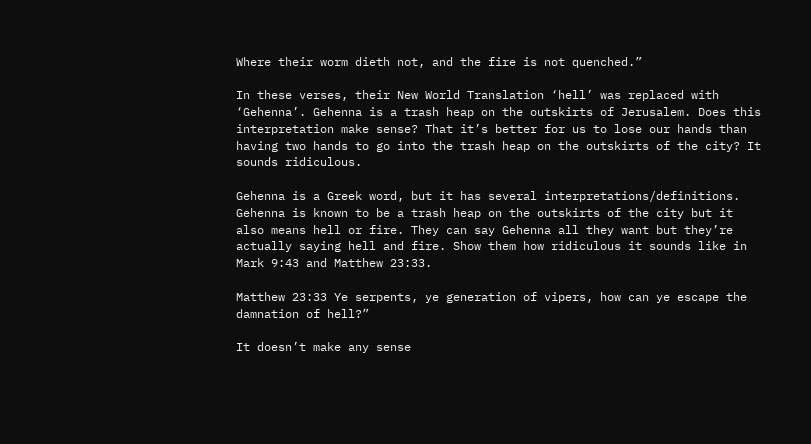Where their worm dieth not, and the fire is not quenched.”

In these verses, their New World Translation ‘hell’ was replaced with ‘Gehenna’. Gehenna is a trash heap on the outskirts of Jerusalem. Does this interpretation make sense? That it’s better for us to lose our hands than having two hands to go into the trash heap on the outskirts of the city? It sounds ridiculous.

Gehenna is a Greek word, but it has several interpretations/definitions. Gehenna is known to be a trash heap on the outskirts of the city but it also means hell or fire. They can say Gehenna all they want but they’re actually saying hell and fire. Show them how ridiculous it sounds like in Mark 9:43 and Matthew 23:33.

Matthew 23:33 Ye serpents, ye generation of vipers, how can ye escape the damnation of hell?”

It doesn’t make any sense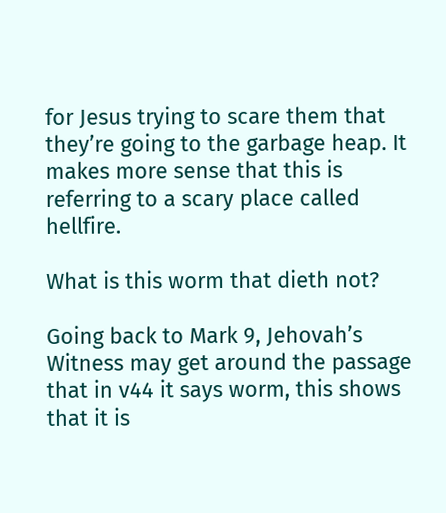for Jesus trying to scare them that they’re going to the garbage heap. It makes more sense that this is referring to a scary place called hellfire.

What is this worm that dieth not?

Going back to Mark 9, Jehovah’s Witness may get around the passage that in v44 it says worm, this shows that it is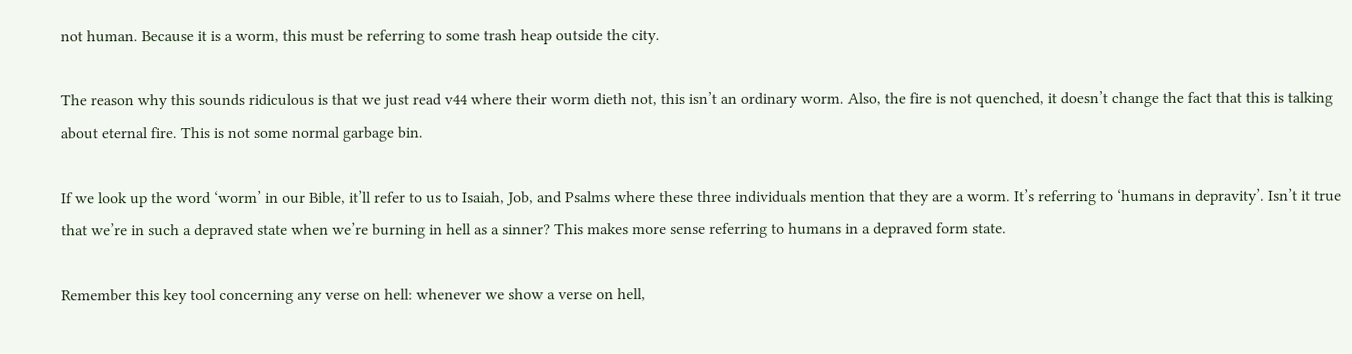not human. Because it is a worm, this must be referring to some trash heap outside the city.

The reason why this sounds ridiculous is that we just read v44 where their worm dieth not, this isn’t an ordinary worm. Also, the fire is not quenched, it doesn’t change the fact that this is talking about eternal fire. This is not some normal garbage bin.

If we look up the word ‘worm’ in our Bible, it’ll refer to us to Isaiah, Job, and Psalms where these three individuals mention that they are a worm. It’s referring to ‘humans in depravity’. Isn’t it true that we’re in such a depraved state when we’re burning in hell as a sinner? This makes more sense referring to humans in a depraved form state.

Remember this key tool concerning any verse on hell: whenever we show a verse on hell,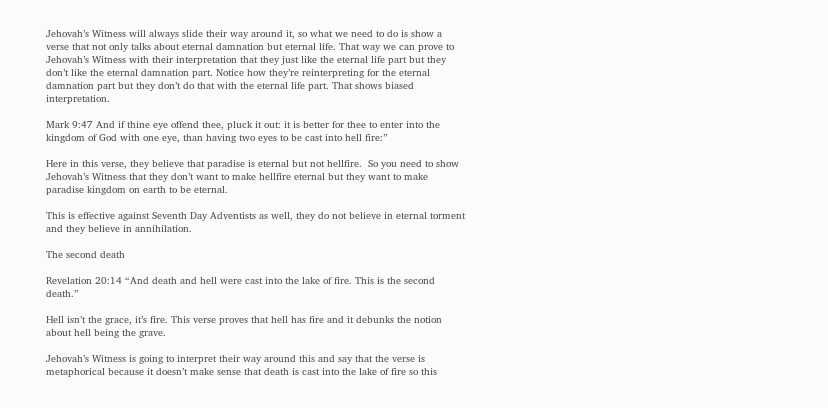Jehovah’s Witness will always slide their way around it, so what we need to do is show a verse that not only talks about eternal damnation but eternal life. That way we can prove to Jehovah’s Witness with their interpretation that they just like the eternal life part but they don’t like the eternal damnation part. Notice how they’re reinterpreting for the eternal damnation part but they don’t do that with the eternal life part. That shows biased interpretation.

Mark 9:47 And if thine eye offend thee, pluck it out: it is better for thee to enter into the kingdom of God with one eye, than having two eyes to be cast into hell fire:”

Here in this verse, they believe that paradise is eternal but not hellfire.  So you need to show Jehovah’s Witness that they don’t want to make hellfire eternal but they want to make paradise kingdom on earth to be eternal.

This is effective against Seventh Day Adventists as well, they do not believe in eternal torment and they believe in annihilation.

The second death

Revelation 20:14 “And death and hell were cast into the lake of fire. This is the second death.”

Hell isn’t the grace, it’s fire. This verse proves that hell has fire and it debunks the notion about hell being the grave.

Jehovah’s Witness is going to interpret their way around this and say that the verse is metaphorical because it doesn’t make sense that death is cast into the lake of fire so this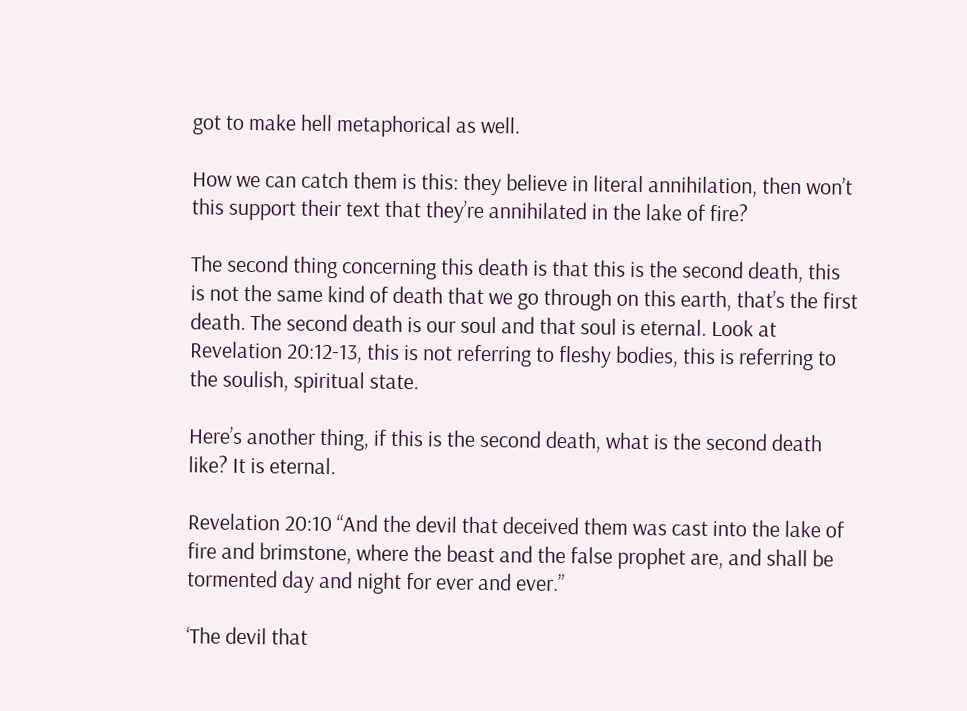got to make hell metaphorical as well.

How we can catch them is this: they believe in literal annihilation, then won’t this support their text that they’re annihilated in the lake of fire?

The second thing concerning this death is that this is the second death, this is not the same kind of death that we go through on this earth, that’s the first death. The second death is our soul and that soul is eternal. Look at Revelation 20:12-13, this is not referring to fleshy bodies, this is referring to the soulish, spiritual state.

Here’s another thing, if this is the second death, what is the second death like? It is eternal.

Revelation 20:10 “And the devil that deceived them was cast into the lake of fire and brimstone, where the beast and the false prophet are, and shall be tormented day and night for ever and ever.”

‘The devil that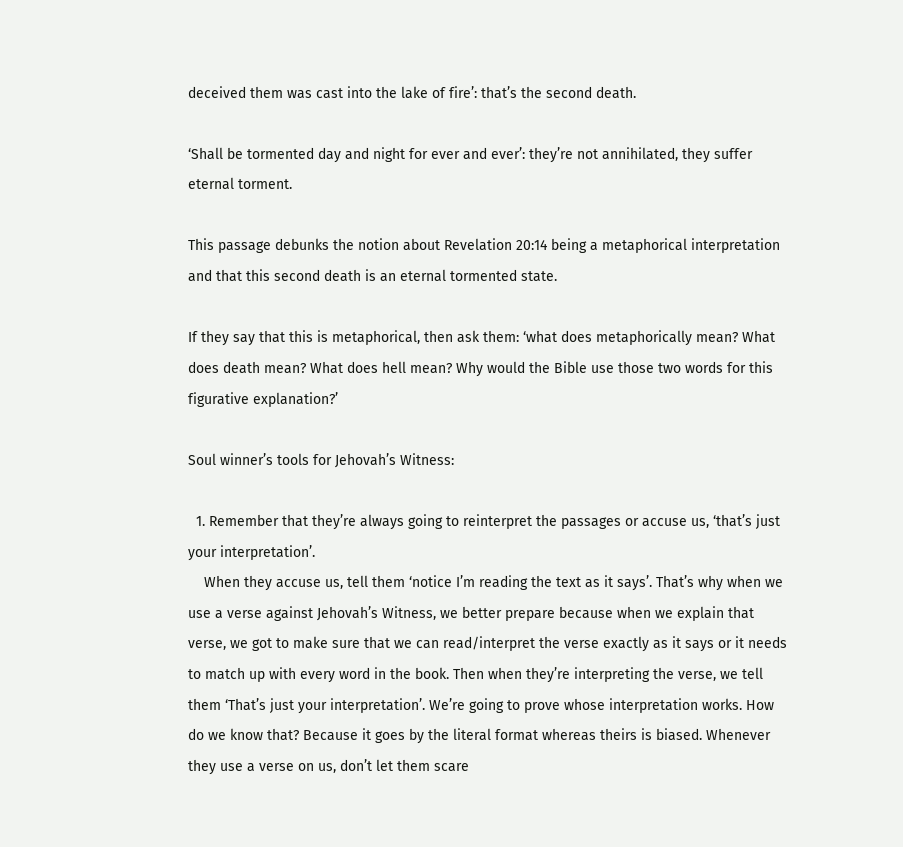deceived them was cast into the lake of fire’: that’s the second death.

‘Shall be tormented day and night for ever and ever’: they’re not annihilated, they suffer eternal torment.

This passage debunks the notion about Revelation 20:14 being a metaphorical interpretation and that this second death is an eternal tormented state.

If they say that this is metaphorical, then ask them: ‘what does metaphorically mean? What does death mean? What does hell mean? Why would the Bible use those two words for this figurative explanation?’

Soul winner’s tools for Jehovah’s Witness:

  1. Remember that they’re always going to reinterpret the passages or accuse us, ‘that’s just your interpretation’.
    When they accuse us, tell them ‘notice I’m reading the text as it says’. That’s why when we use a verse against Jehovah’s Witness, we better prepare because when we explain that verse, we got to make sure that we can read/interpret the verse exactly as it says or it needs to match up with every word in the book. Then when they’re interpreting the verse, we tell them ‘That’s just your interpretation’. We’re going to prove whose interpretation works. How do we know that? Because it goes by the literal format whereas theirs is biased. Whenever they use a verse on us, don’t let them scare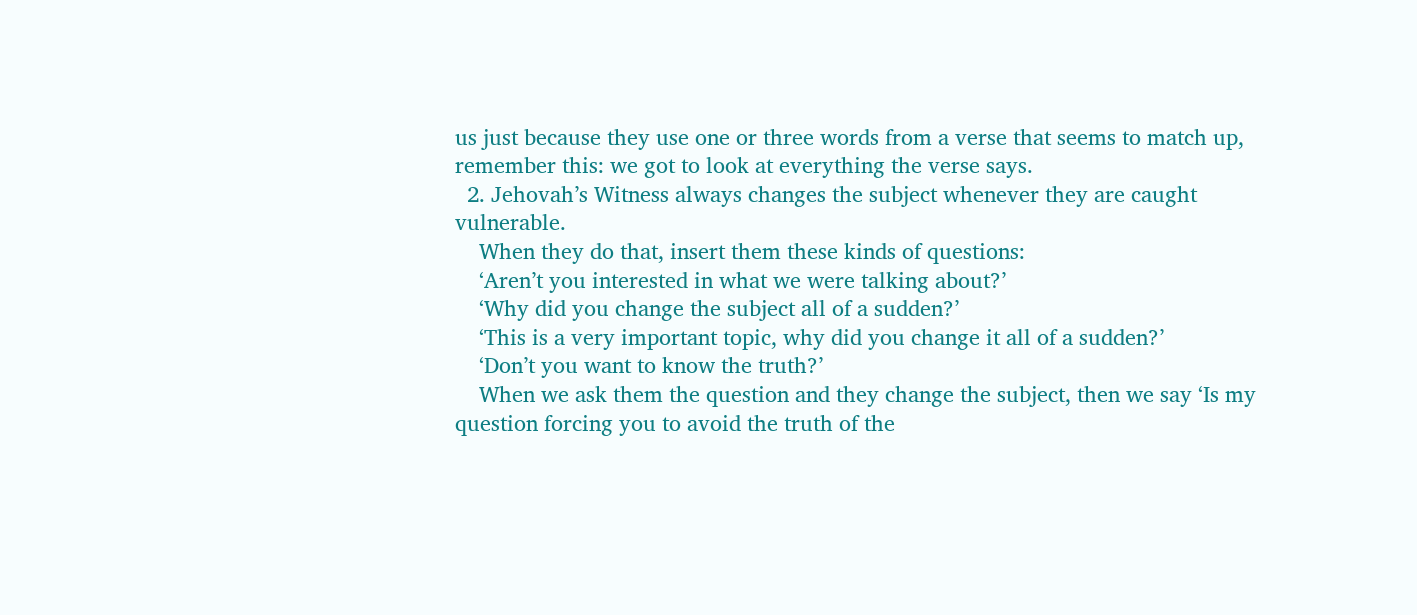us just because they use one or three words from a verse that seems to match up, remember this: we got to look at everything the verse says.
  2. Jehovah’s Witness always changes the subject whenever they are caught vulnerable.
    When they do that, insert them these kinds of questions:
    ‘Aren’t you interested in what we were talking about?’
    ‘Why did you change the subject all of a sudden?’
    ‘This is a very important topic, why did you change it all of a sudden?’
    ‘Don’t you want to know the truth?’
    When we ask them the question and they change the subject, then we say ‘Is my question forcing you to avoid the truth of the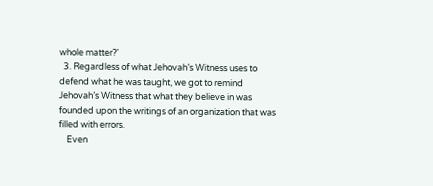whole matter?’
  3. Regardless of what Jehovah’s Witness uses to defend what he was taught, we got to remind Jehovah’s Witness that what they believe in was founded upon the writings of an organization that was filled with errors.
    Even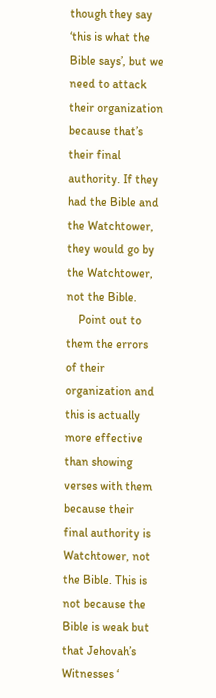though they say ‘this is what the Bible says’, but we need to attack their organization because that’s their final authority. If they had the Bible and the Watchtower, they would go by the Watchtower, not the Bible.
    Point out to them the errors of their organization and this is actually more effective than showing verses with them because their final authority is Watchtower, not the Bible. This is not because the Bible is weak but that Jehovah’s Witnesses ‘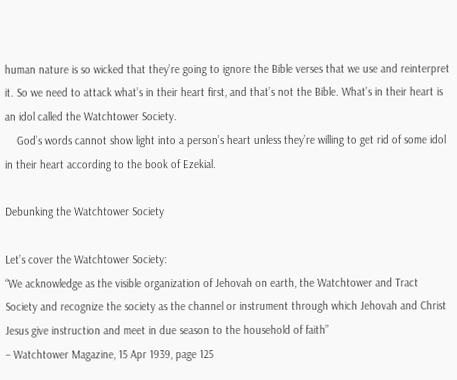human nature is so wicked that they’re going to ignore the Bible verses that we use and reinterpret it. So we need to attack what’s in their heart first, and that’s not the Bible. What’s in their heart is an idol called the Watchtower Society.
    God’s words cannot show light into a person’s heart unless they’re willing to get rid of some idol in their heart according to the book of Ezekial.

Debunking the Watchtower Society

Let’s cover the Watchtower Society:
“We acknowledge as the visible organization of Jehovah on earth, the Watchtower and Tract Society and recognize the society as the channel or instrument through which Jehovah and Christ Jesus give instruction and meet in due season to the household of faith”
– Watchtower Magazine, 15 Apr 1939, page 125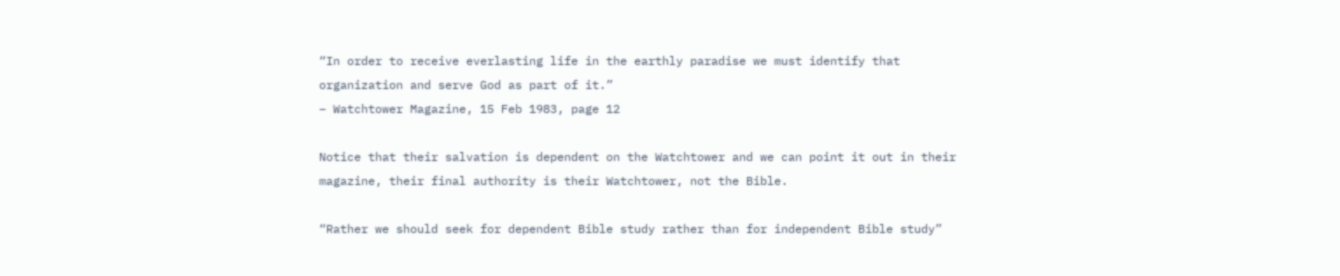“In order to receive everlasting life in the earthly paradise we must identify that organization and serve God as part of it.”
– Watchtower Magazine, 15 Feb 1983, page 12

Notice that their salvation is dependent on the Watchtower and we can point it out in their magazine, their final authority is their Watchtower, not the Bible.

“Rather we should seek for dependent Bible study rather than for independent Bible study”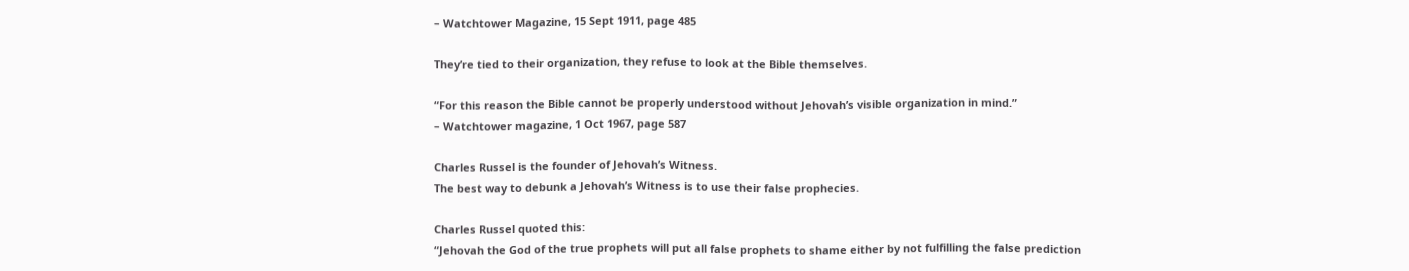– Watchtower Magazine, 15 Sept 1911, page 485

They’re tied to their organization, they refuse to look at the Bible themselves.

“For this reason the Bible cannot be properly understood without Jehovah’s visible organization in mind.”
– Watchtower magazine, 1 Oct 1967, page 587

Charles Russel is the founder of Jehovah’s Witness.
The best way to debunk a Jehovah’s Witness is to use their false prophecies.

Charles Russel quoted this:
“Jehovah the God of the true prophets will put all false prophets to shame either by not fulfilling the false prediction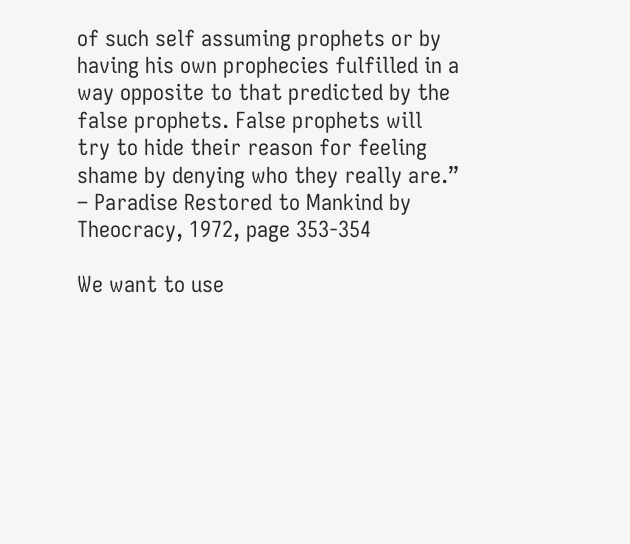of such self assuming prophets or by having his own prophecies fulfilled in a way opposite to that predicted by the false prophets. False prophets will try to hide their reason for feeling shame by denying who they really are.”
– Paradise Restored to Mankind by Theocracy, 1972, page 353-354

We want to use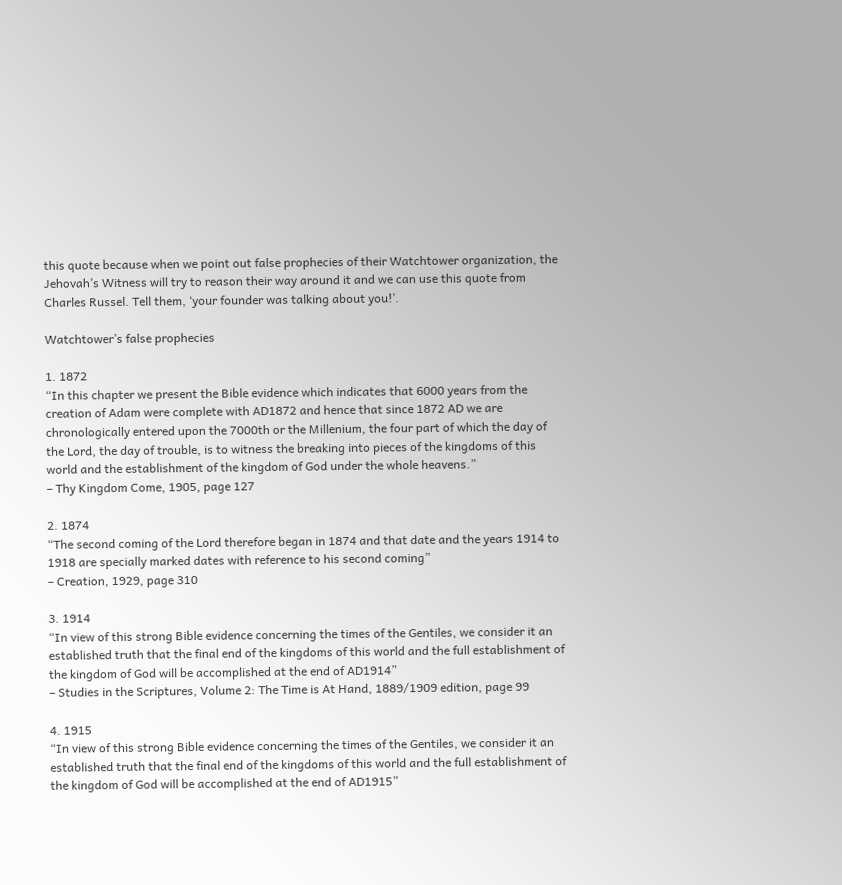this quote because when we point out false prophecies of their Watchtower organization, the Jehovah’s Witness will try to reason their way around it and we can use this quote from Charles Russel. Tell them, ‘your founder was talking about you!’.

Watchtower’s false prophecies

1. 1872
“In this chapter we present the Bible evidence which indicates that 6000 years from the creation of Adam were complete with AD1872 and hence that since 1872 AD we are chronologically entered upon the 7000th or the Millenium, the four part of which the day of the Lord, the day of trouble, is to witness the breaking into pieces of the kingdoms of this world and the establishment of the kingdom of God under the whole heavens.”
– Thy Kingdom Come, 1905, page 127

2. 1874
“The second coming of the Lord therefore began in 1874 and that date and the years 1914 to 1918 are specially marked dates with reference to his second coming”
– Creation, 1929, page 310

3. 1914
“In view of this strong Bible evidence concerning the times of the Gentiles, we consider it an established truth that the final end of the kingdoms of this world and the full establishment of the kingdom of God will be accomplished at the end of AD1914”
– Studies in the Scriptures, Volume 2: The Time is At Hand, 1889/1909 edition, page 99

4. 1915
“In view of this strong Bible evidence concerning the times of the Gentiles, we consider it an established truth that the final end of the kingdoms of this world and the full establishment of the kingdom of God will be accomplished at the end of AD1915”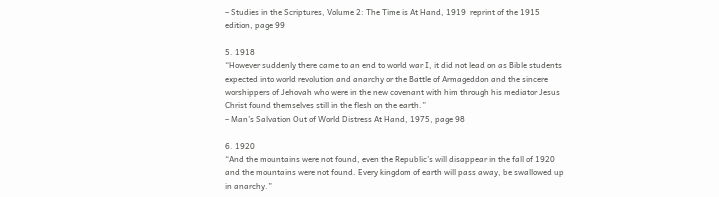– Studies in the Scriptures, Volume 2: The Time is At Hand, 1919  reprint of the 1915 edition, page 99

5. 1918
“However suddenly there came to an end to world war I, it did not lead on as Bible students expected into world revolution and anarchy or the Battle of Armageddon and the sincere worshippers of Jehovah who were in the new covenant with him through his mediator Jesus Christ found themselves still in the flesh on the earth.”
– Man’s Salvation Out of World Distress At Hand, 1975, page 98

6. 1920
“And the mountains were not found, even the Republic’s will disappear in the fall of 1920 and the mountains were not found. Every kingdom of earth will pass away, be swallowed up in anarchy.”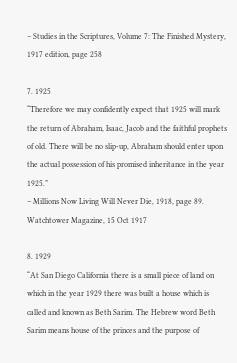– Studies in the Scriptures, Volume 7: The Finished Mystery, 1917 edition, page 258

7. 1925
“Therefore we may confidently expect that 1925 will mark the return of Abraham, Isaac, Jacob and the faithful prophets of old. There will be no slip-up, Abraham should enter upon the actual possession of his promised inheritance in the year 1925.”
– Millions Now Living Will Never Die, 1918, page 89. Watchtower Magazine, 15 Oct 1917

8. 1929
“At San Diego California there is a small piece of land on which in the year 1929 there was built a house which is called and known as Beth Sarim. The Hebrew word Beth Sarim means house of the princes and the purpose of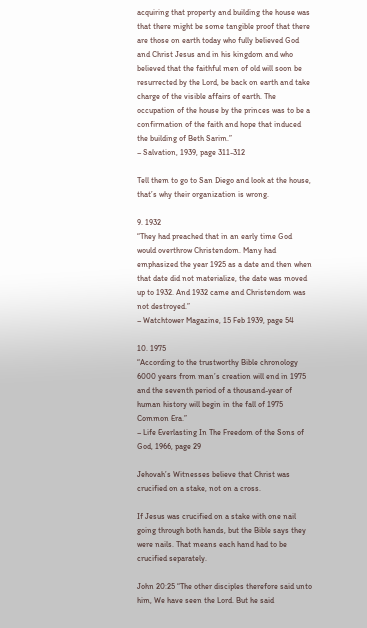acquiring that property and building the house was that there might be some tangible proof that there are those on earth today who fully believed God and Christ Jesus and in his kingdom and who believed that the faithful men of old will soon be resurrected by the Lord, be back on earth and take charge of the visible affairs of earth. The occupation of the house by the princes was to be a confirmation of the faith and hope that induced the building of Beth Sarim.”
– Salvation, 1939, page 311-312

Tell them to go to San Diego and look at the house, that’s why their organization is wrong.

9. 1932
“They had preached that in an early time God would overthrow Christendom. Many had emphasized the year 1925 as a date and then when that date did not materialize, the date was moved up to 1932. And 1932 came and Christendom was not destroyed.”
– Watchtower Magazine, 15 Feb 1939, page 54

10. 1975
“According to the trustworthy Bible chronology 6000 years from man’s creation will end in 1975 and the seventh period of a thousand-year of human history will begin in the fall of 1975 Common Era.”
– Life Everlasting In The Freedom of the Sons of God, 1966, page 29

Jehovah’s Witnesses believe that Christ was crucified on a stake, not on a cross.

If Jesus was crucified on a stake with one nail going through both hands, but the Bible says they were nails. That means each hand had to be crucified separately.

John 20:25 “The other disciples therefore said unto him, We have seen the Lord. But he said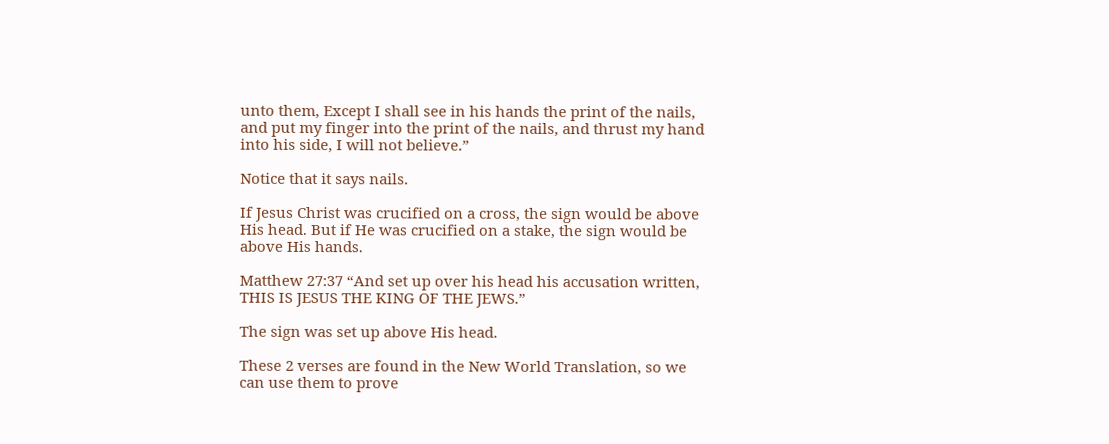unto them, Except I shall see in his hands the print of the nails, and put my finger into the print of the nails, and thrust my hand into his side, I will not believe.”

Notice that it says nails.

If Jesus Christ was crucified on a cross, the sign would be above His head. But if He was crucified on a stake, the sign would be above His hands.

Matthew 27:37 “And set up over his head his accusation written, THIS IS JESUS THE KING OF THE JEWS.”

The sign was set up above His head.

These 2 verses are found in the New World Translation, so we can use them to prove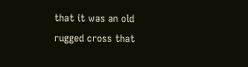that it was an old rugged cross that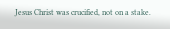Jesus Christ was crucified, not on a stake.